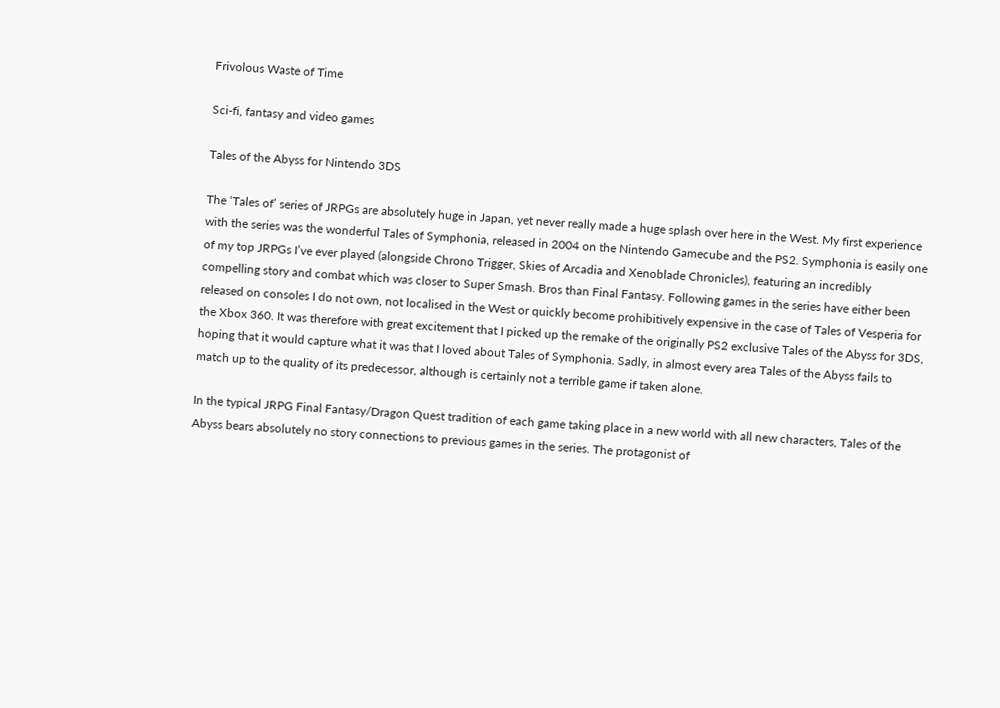Frivolous Waste of Time

Sci-fi, fantasy and video games

Tales of the Abyss for Nintendo 3DS

The ‘Tales of’ series of JRPGs are absolutely huge in Japan, yet never really made a huge splash over here in the West. My first experience with the series was the wonderful Tales of Symphonia, released in 2004 on the Nintendo Gamecube and the PS2. Symphonia is easily one of my top JRPGs I’ve ever played (alongside Chrono Trigger, Skies of Arcadia and Xenoblade Chronicles), featuring an incredibly compelling story and combat which was closer to Super Smash. Bros than Final Fantasy. Following games in the series have either been released on consoles I do not own, not localised in the West or quickly become prohibitively expensive in the case of Tales of Vesperia for the Xbox 360. It was therefore with great excitement that I picked up the remake of the originally PS2 exclusive Tales of the Abyss for 3DS, hoping that it would capture what it was that I loved about Tales of Symphonia. Sadly, in almost every area Tales of the Abyss fails to match up to the quality of its predecessor, although is certainly not a terrible game if taken alone.

In the typical JRPG Final Fantasy/Dragon Quest tradition of each game taking place in a new world with all new characters, Tales of the Abyss bears absolutely no story connections to previous games in the series. The protagonist of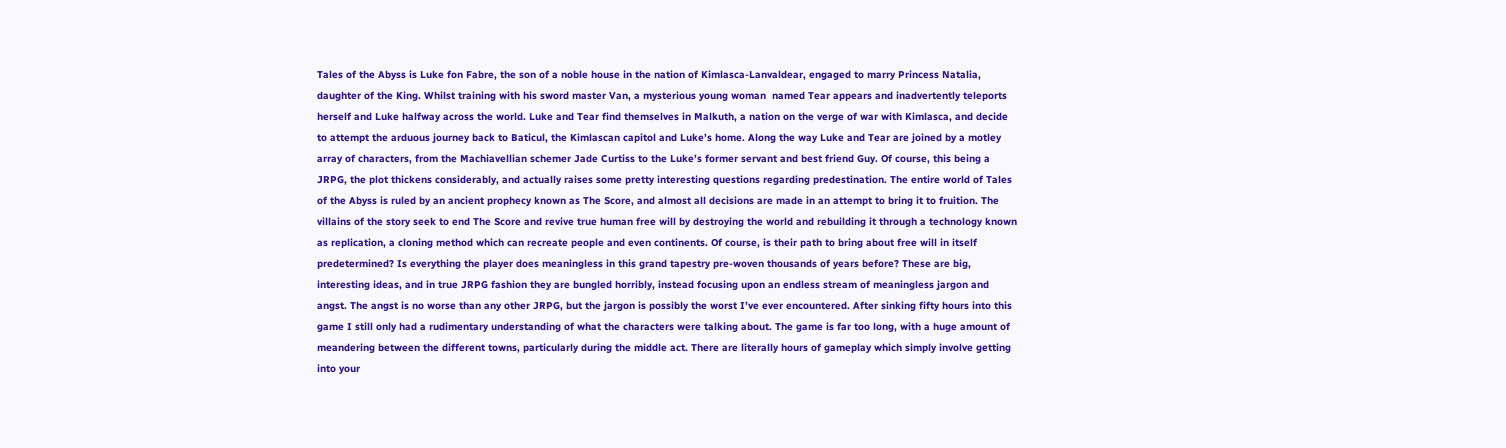Tales of the Abyss is Luke fon Fabre, the son of a noble house in the nation of Kimlasca-Lanvaldear, engaged to marry Princess Natalia, daughter of the King. Whilst training with his sword master Van, a mysterious young woman  named Tear appears and inadvertently teleports herself and Luke halfway across the world. Luke and Tear find themselves in Malkuth, a nation on the verge of war with Kimlasca, and decide to attempt the arduous journey back to Baticul, the Kimlascan capitol and Luke’s home. Along the way Luke and Tear are joined by a motley array of characters, from the Machiavellian schemer Jade Curtiss to the Luke’s former servant and best friend Guy. Of course, this being a JRPG, the plot thickens considerably, and actually raises some pretty interesting questions regarding predestination. The entire world of Tales of the Abyss is ruled by an ancient prophecy known as The Score, and almost all decisions are made in an attempt to bring it to fruition. The villains of the story seek to end The Score and revive true human free will by destroying the world and rebuilding it through a technology known as replication, a cloning method which can recreate people and even continents. Of course, is their path to bring about free will in itself predetermined? Is everything the player does meaningless in this grand tapestry pre-woven thousands of years before? These are big, interesting ideas, and in true JRPG fashion they are bungled horribly, instead focusing upon an endless stream of meaningless jargon and angst. The angst is no worse than any other JRPG, but the jargon is possibly the worst I’ve ever encountered. After sinking fifty hours into this game I still only had a rudimentary understanding of what the characters were talking about. The game is far too long, with a huge amount of meandering between the different towns, particularly during the middle act. There are literally hours of gameplay which simply involve getting into your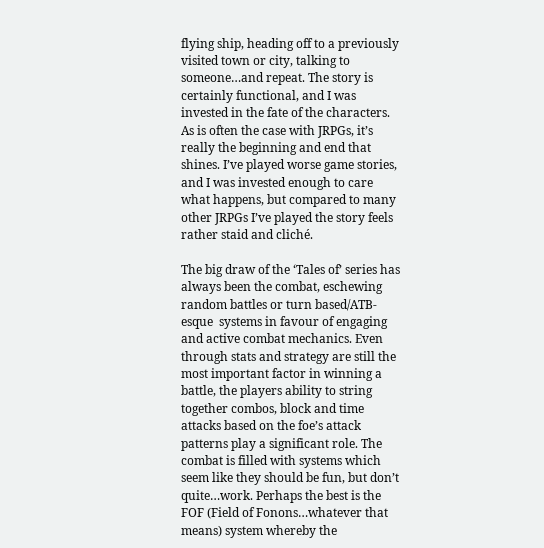flying ship, heading off to a previously visited town or city, talking to someone…and repeat. The story is certainly functional, and I was invested in the fate of the characters. As is often the case with JRPGs, it’s really the beginning and end that shines. I’ve played worse game stories, and I was invested enough to care what happens, but compared to many other JRPGs I’ve played the story feels rather staid and cliché.

The big draw of the ‘Tales of’ series has always been the combat, eschewing random battles or turn based/ATB-esque  systems in favour of engaging and active combat mechanics. Even through stats and strategy are still the most important factor in winning a battle, the players ability to string together combos, block and time attacks based on the foe’s attack patterns play a significant role. The combat is filled with systems which seem like they should be fun, but don’t quite…work. Perhaps the best is the FOF (Field of Fonons…whatever that means) system whereby the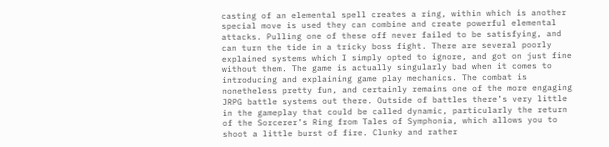casting of an elemental spell creates a ring, within which is another special move is used they can combine and create powerful elemental attacks. Pulling one of these off never failed to be satisfying, and can turn the tide in a tricky boss fight. There are several poorly explained systems which I simply opted to ignore, and got on just fine without them. The game is actually singularly bad when it comes to introducing and explaining game play mechanics. The combat is nonetheless pretty fun, and certainly remains one of the more engaging JRPG battle systems out there. Outside of battles there’s very little in the gameplay that could be called dynamic, particularly the return of the Sorcerer’s Ring from Tales of Symphonia, which allows you to shoot a little burst of fire. Clunky and rather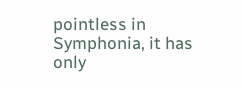pointless in Symphonia, it has only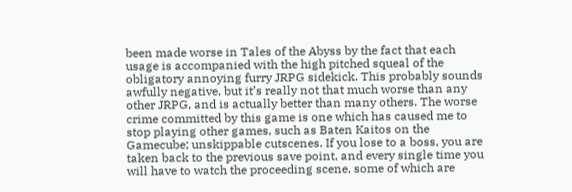been made worse in Tales of the Abyss by the fact that each usage is accompanied with the high pitched squeal of the obligatory annoying furry JRPG sidekick. This probably sounds awfully negative, but it’s really not that much worse than any other JRPG, and is actually better than many others. The worse crime committed by this game is one which has caused me to stop playing other games, such as Baten Kaitos on the Gamecube; unskippable cutscenes. If you lose to a boss, you are taken back to the previous save point, and every single time you will have to watch the proceeding scene, some of which are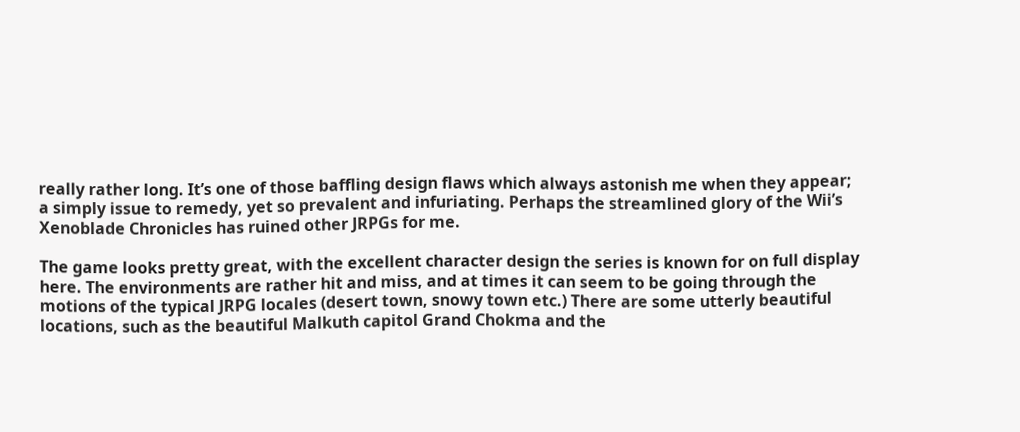really rather long. It’s one of those baffling design flaws which always astonish me when they appear; a simply issue to remedy, yet so prevalent and infuriating. Perhaps the streamlined glory of the Wii’s Xenoblade Chronicles has ruined other JRPGs for me.

The game looks pretty great, with the excellent character design the series is known for on full display here. The environments are rather hit and miss, and at times it can seem to be going through the motions of the typical JRPG locales (desert town, snowy town etc.) There are some utterly beautiful locations, such as the beautiful Malkuth capitol Grand Chokma and the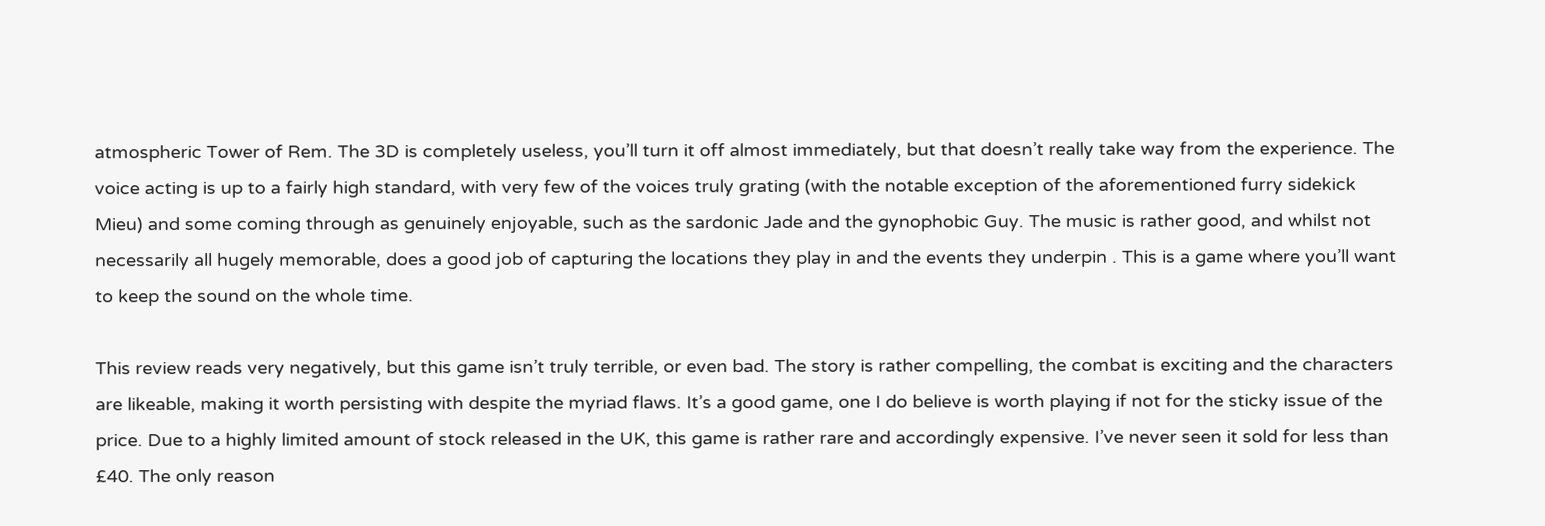atmospheric Tower of Rem. The 3D is completely useless, you’ll turn it off almost immediately, but that doesn’t really take way from the experience. The voice acting is up to a fairly high standard, with very few of the voices truly grating (with the notable exception of the aforementioned furry sidekick Mieu) and some coming through as genuinely enjoyable, such as the sardonic Jade and the gynophobic Guy. The music is rather good, and whilst not necessarily all hugely memorable, does a good job of capturing the locations they play in and the events they underpin . This is a game where you’ll want to keep the sound on the whole time.

This review reads very negatively, but this game isn’t truly terrible, or even bad. The story is rather compelling, the combat is exciting and the characters are likeable, making it worth persisting with despite the myriad flaws. It’s a good game, one I do believe is worth playing if not for the sticky issue of the price. Due to a highly limited amount of stock released in the UK, this game is rather rare and accordingly expensive. I’ve never seen it sold for less than £40. The only reason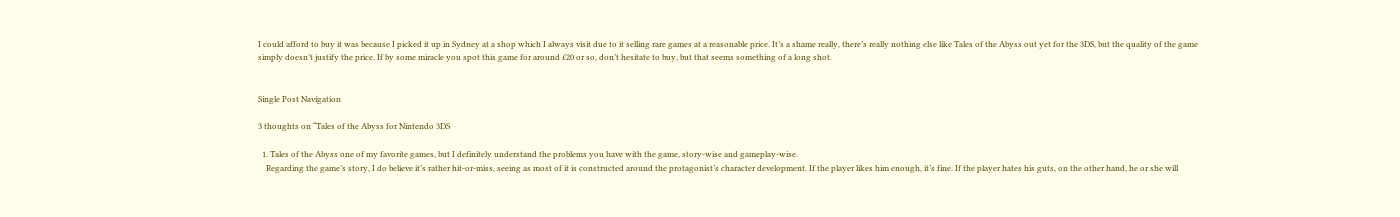I could afford to buy it was because I picked it up in Sydney at a shop which I always visit due to it selling rare games at a reasonable price. It’s a shame really, there’s really nothing else like Tales of the Abyss out yet for the 3DS, but the quality of the game simply doesn’t justify the price. If by some miracle you spot this game for around £20 or so, don’t hesitate to buy, but that seems something of a long shot.


Single Post Navigation

3 thoughts on “Tales of the Abyss for Nintendo 3DS

  1. Tales of the Abyss one of my favorite games, but I definitely understand the problems you have with the game, story-wise and gameplay-wise.
    Regarding the game’s story, I do believe it’s rather hit-or-miss, seeing as most of it is constructed around the protagonist’s character development. If the player likes him enough, it’s fine. If the player hates his guts, on the other hand, he or she will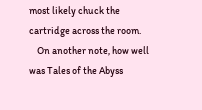most likely chuck the cartridge across the room.
    On another note, how well was Tales of the Abyss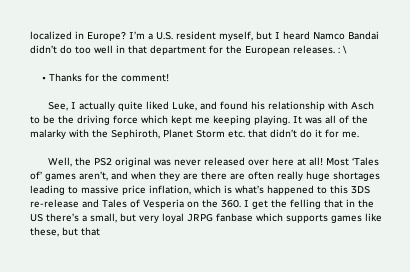localized in Europe? I’m a U.S. resident myself, but I heard Namco Bandai didn’t do too well in that department for the European releases. : \

    • Thanks for the comment!

      See, I actually quite liked Luke, and found his relationship with Asch to be the driving force which kept me keeping playing. It was all of the malarky with the Sephiroth, Planet Storm etc. that didn’t do it for me.

      Well, the PS2 original was never released over here at all! Most ‘Tales of’ games aren’t, and when they are there are often really huge shortages leading to massive price inflation, which is what’s happened to this 3DS re-release and Tales of Vesperia on the 360. I get the felling that in the US there’s a small, but very loyal JRPG fanbase which supports games like these, but that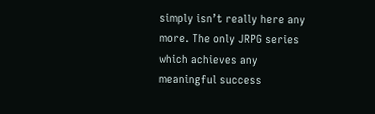simply isn’t really here any more. The only JRPG series which achieves any meaningful success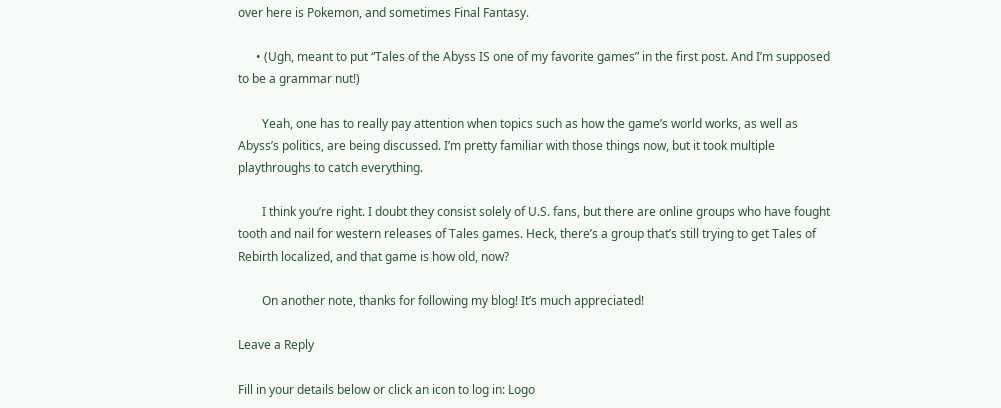over here is Pokemon, and sometimes Final Fantasy.

      • (Ugh, meant to put “Tales of the Abyss IS one of my favorite games” in the first post. And I’m supposed to be a grammar nut!)

        Yeah, one has to really pay attention when topics such as how the game’s world works, as well as Abyss’s politics, are being discussed. I’m pretty familiar with those things now, but it took multiple playthroughs to catch everything.

        I think you’re right. I doubt they consist solely of U.S. fans, but there are online groups who have fought tooth and nail for western releases of Tales games. Heck, there’s a group that’s still trying to get Tales of Rebirth localized, and that game is how old, now?

        On another note, thanks for following my blog! It’s much appreciated!

Leave a Reply

Fill in your details below or click an icon to log in: Logo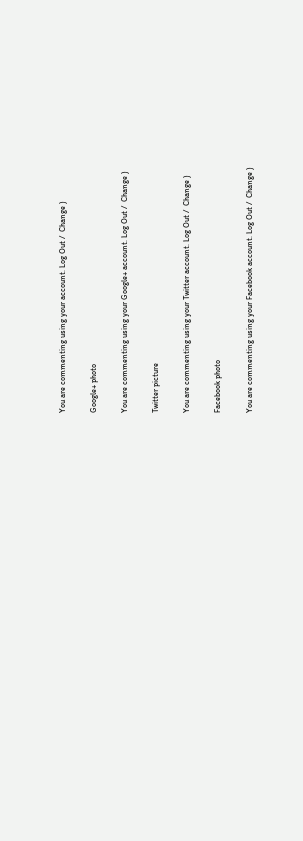You are commenting using your account. Log Out /  Change )

Google+ photo

You are commenting using your Google+ account. Log Out /  Change )

Twitter picture

You are commenting using your Twitter account. Log Out /  Change )

Facebook photo

You are commenting using your Facebook account. Log Out /  Change )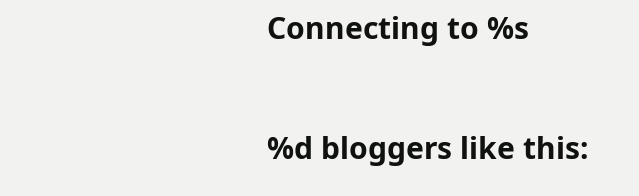Connecting to %s

%d bloggers like this: